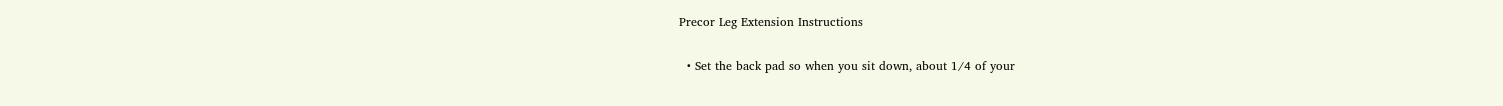Precor Leg Extension Instructions

  • Set the back pad so when you sit down, about 1/4 of your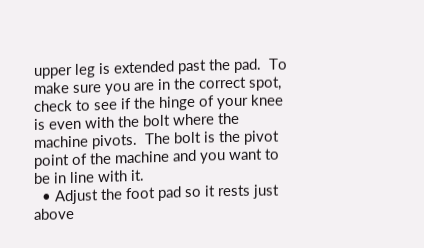upper leg is extended past the pad.  To make sure you are in the correct spot, check to see if the hinge of your knee is even with the bolt where the machine pivots.  The bolt is the pivot point of the machine and you want to be in line with it.
  • Adjust the foot pad so it rests just above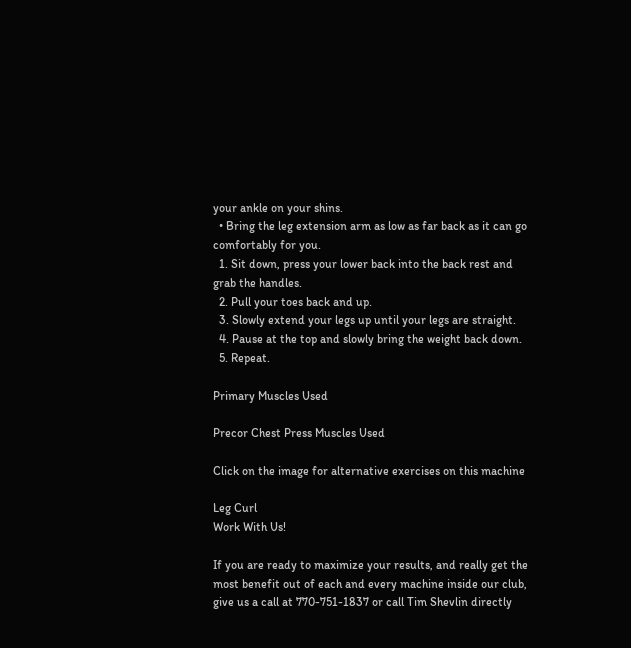your ankle on your shins.
  • Bring the leg extension arm as low as far back as it can go comfortably for you.
  1. Sit down, press your lower back into the back rest and grab the handles.
  2. Pull your toes back and up.
  3. Slowly extend your legs up until your legs are straight.
  4. Pause at the top and slowly bring the weight back down.
  5. Repeat.

Primary Muscles Used

Precor Chest Press Muscles Used

Click on the image for alternative exercises on this machine

Leg Curl
Work With Us!

If you are ready to maximize your results, and really get the most benefit out of each and every machine inside our club, give us a call at 770-751-1837 or call Tim Shevlin directly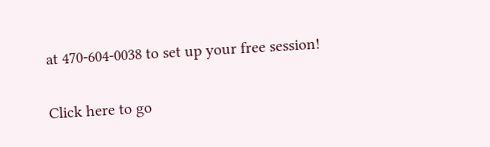at 470-604-0038 to set up your free session!

Click here to go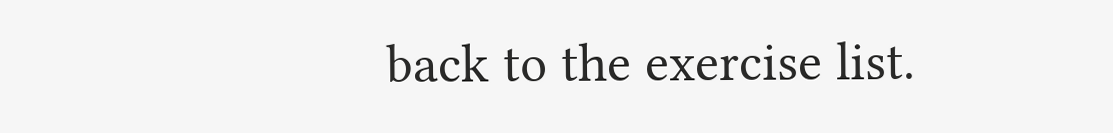back to the exercise list.